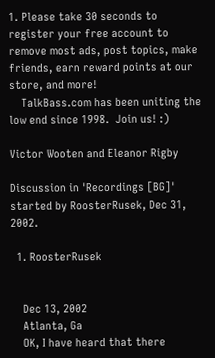1. Please take 30 seconds to register your free account to remove most ads, post topics, make friends, earn reward points at our store, and more!
    TalkBass.com has been uniting the low end since 1998.  Join us! :)

Victor Wooten and Eleanor Rigby

Discussion in 'Recordings [BG]' started by RoosterRusek, Dec 31, 2002.

  1. RoosterRusek


    Dec 13, 2002
    Atlanta, Ga
    OK, I have heard that there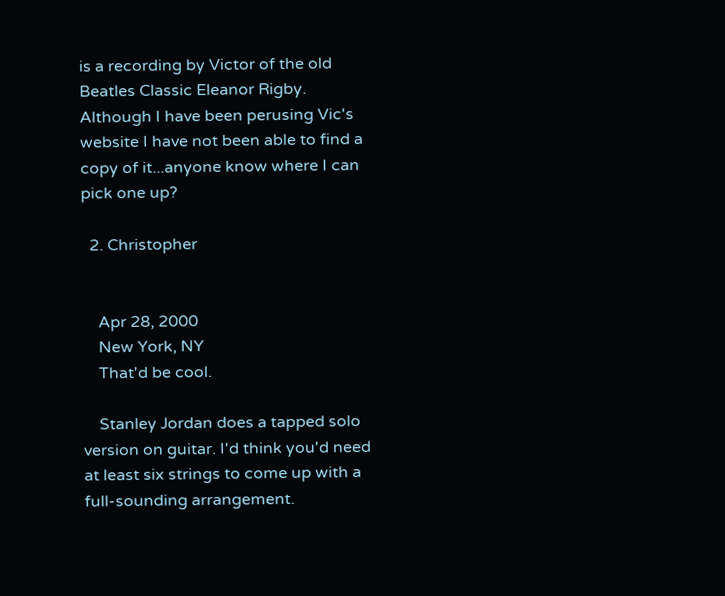is a recording by Victor of the old Beatles Classic Eleanor Rigby. Although I have been perusing Vic's website I have not been able to find a copy of it...anyone know where I can pick one up?

  2. Christopher


    Apr 28, 2000
    New York, NY
    That'd be cool.

    Stanley Jordan does a tapped solo version on guitar. I'd think you'd need at least six strings to come up with a full-sounding arrangement.